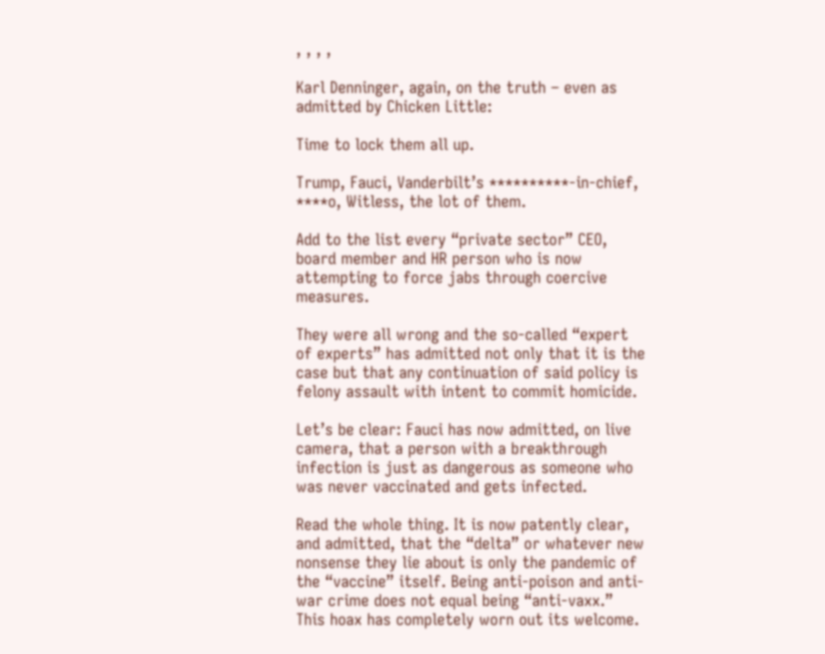, , , ,

Karl Denninger, again, on the truth – even as admitted by Chicken Little:

Time to lock them all up.

Trump, Fauci, Vanderbilt’s **********-in-chief, ****o, Witless, the lot of them.

Add to the list every “private sector” CEO, board member and HR person who is now attempting to force jabs through coercive measures.

They were all wrong and the so-called “expert of experts” has admitted not only that it is the case but that any continuation of said policy is felony assault with intent to commit homicide.

Let’s be clear: Fauci has now admitted, on live camera, that a person with a breakthrough infection is just as dangerous as someone who was never vaccinated and gets infected.

Read the whole thing. It is now patently clear, and admitted, that the “delta” or whatever new nonsense they lie about is only the pandemic of the “vaccine” itself. Being anti-poison and anti-war crime does not equal being “anti-vaxx.” This hoax has completely worn out its welcome.